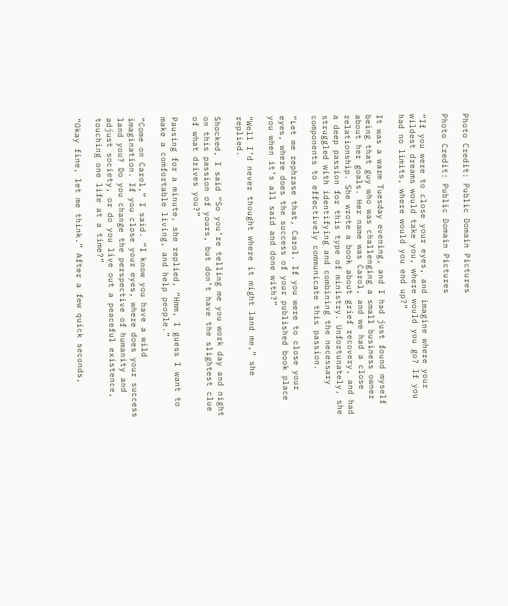Photo Credit: Public Domain Pictures

Photo Credit: Public Domain Pictures

“If you were to close your eyes, and imagine where your wildest dreams would take you, where would you go? If you had no limits, where would you end up?”

It was a warm Tuesday evening, and I had just found myself being that guy who was challenging a small business owner about her goals. Her name was Carol, and we had a close relationship. She wrote a book about grief recovery, and had a deep passion for this type of ministry. Unfortunately, she struggled with identifying and combining the necessary components to effectively communicate this passion.

“Let me rephrase that, Carol. If you were to close your eyes, where does the success of your published book place you when it’s all said and done with?”

“Well I’d never thought where it might land me,” she replied.

Shocked, I said “So you’re telling me you work day and night on this passion of yours, but don’t have the slightest clue of what drives you?”

Pausing for a minute, she replied, “Hmm, I guess I want to make a comfortable living, and help people.”

“Come on Carol,” I said. “I know you have a wild imagination. If you close your eyes, where does your success land you? Do you change the perspective of humanity and adjust society, or do you live out a peaceful existence, touching one life at a time?”

“Okay fine, let me think.” After a few quick seconds,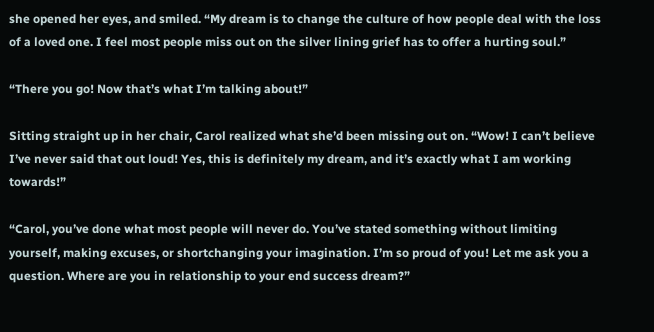she opened her eyes, and smiled. “My dream is to change the culture of how people deal with the loss of a loved one. I feel most people miss out on the silver lining grief has to offer a hurting soul.”

“There you go! Now that’s what I’m talking about!”

Sitting straight up in her chair, Carol realized what she’d been missing out on. “Wow! I can’t believe I’ve never said that out loud! Yes, this is definitely my dream, and it’s exactly what I am working towards!”

“Carol, you’ve done what most people will never do. You’ve stated something without limiting yourself, making excuses, or shortchanging your imagination. I’m so proud of you! Let me ask you a question. Where are you in relationship to your end success dream?”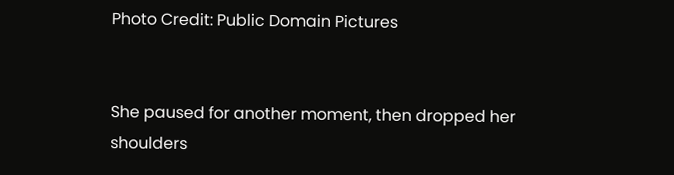Photo Credit: Public Domain Pictures


She paused for another moment, then dropped her shoulders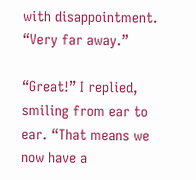with disappointment. “Very far away.”

“Great!” I replied, smiling from ear to ear. “That means we now have a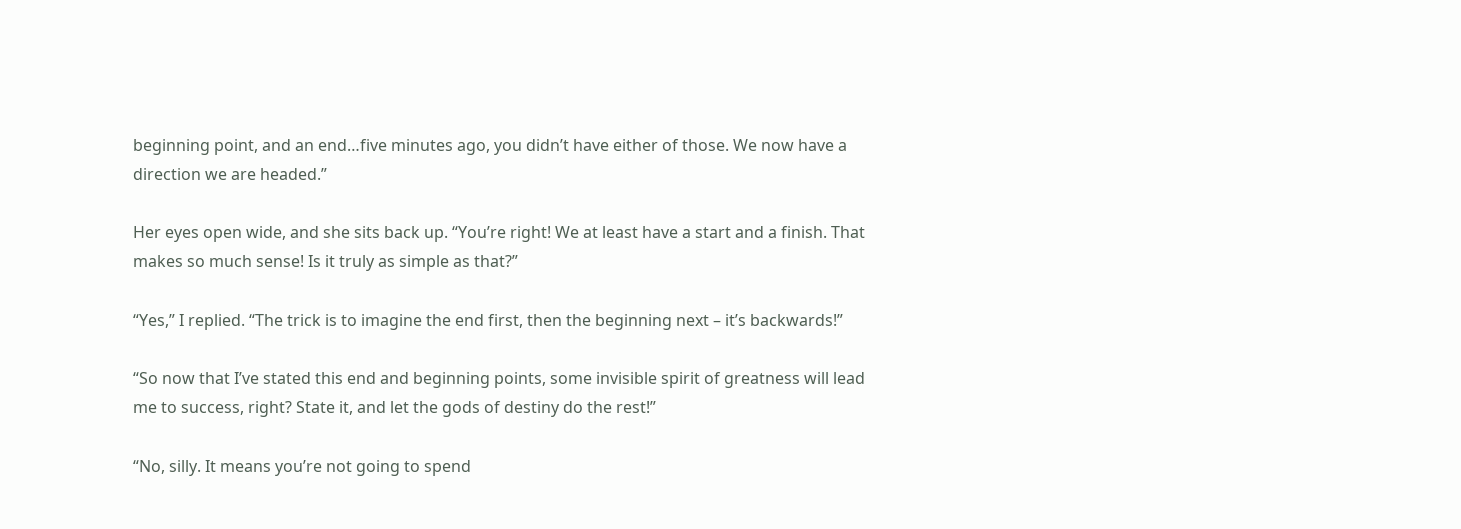beginning point, and an end…five minutes ago, you didn’t have either of those. We now have a direction we are headed.”

Her eyes open wide, and she sits back up. “You’re right! We at least have a start and a finish. That makes so much sense! Is it truly as simple as that?”

“Yes,” I replied. “The trick is to imagine the end first, then the beginning next – it’s backwards!”

“So now that I’ve stated this end and beginning points, some invisible spirit of greatness will lead me to success, right? State it, and let the gods of destiny do the rest!”

“No, silly. It means you’re not going to spend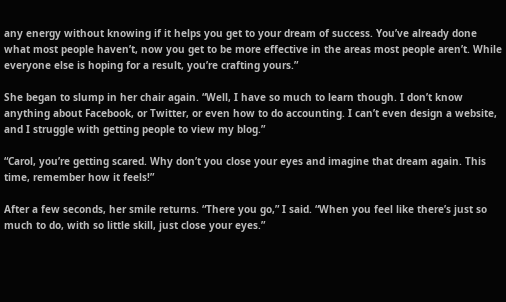any energy without knowing if it helps you get to your dream of success. You’ve already done what most people haven’t, now you get to be more effective in the areas most people aren’t. While everyone else is hoping for a result, you’re crafting yours.”

She began to slump in her chair again. “Well, I have so much to learn though. I don’t know anything about Facebook, or Twitter, or even how to do accounting. I can’t even design a website, and I struggle with getting people to view my blog.”

“Carol, you’re getting scared. Why don’t you close your eyes and imagine that dream again. This time, remember how it feels!”

After a few seconds, her smile returns. “There you go,” I said. “When you feel like there’s just so much to do, with so little skill, just close your eyes.”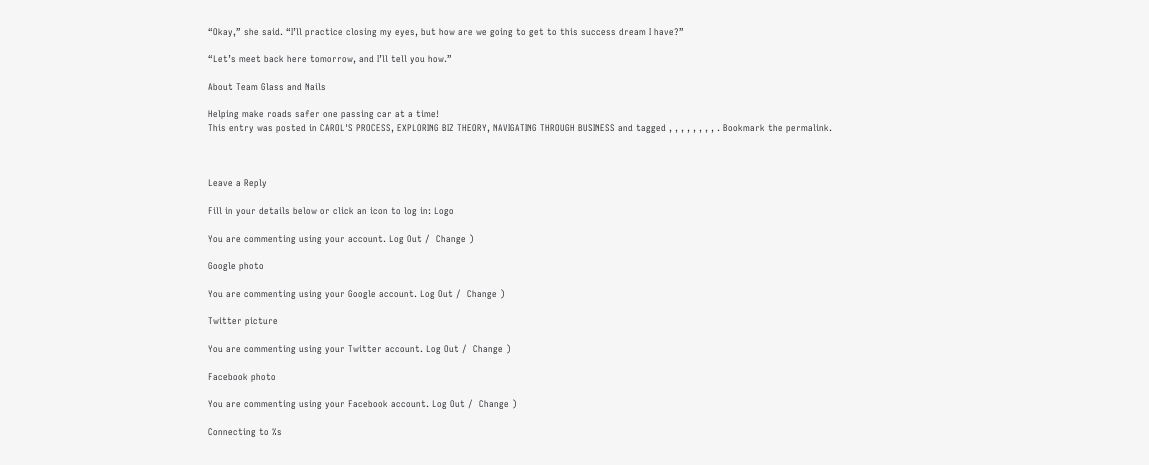“Okay,” she said. “I’ll practice closing my eyes, but how are we going to get to this success dream I have?”

“Let’s meet back here tomorrow, and I’ll tell you how.”

About Team Glass and Nails

Helping make roads safer one passing car at a time!
This entry was posted in CAROL'S PROCESS, EXPLORING BIZ THEORY, NAVIGATING THROUGH BUSINESS and tagged , , , , , , , , . Bookmark the permalink.



Leave a Reply

Fill in your details below or click an icon to log in: Logo

You are commenting using your account. Log Out /  Change )

Google photo

You are commenting using your Google account. Log Out /  Change )

Twitter picture

You are commenting using your Twitter account. Log Out /  Change )

Facebook photo

You are commenting using your Facebook account. Log Out /  Change )

Connecting to %s